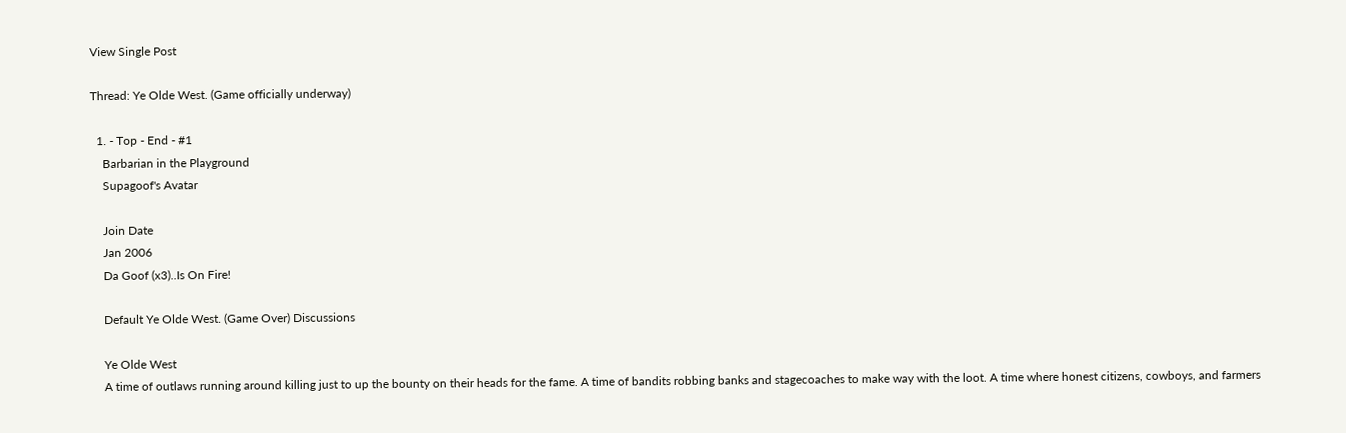View Single Post

Thread: Ye Olde West. (Game officially underway)

  1. - Top - End - #1
    Barbarian in the Playground
    Supagoof's Avatar

    Join Date
    Jan 2006
    Da Goof (x3)..Is On Fire!

    Default Ye Olde West. (Game Over) Discussions

    Ye Olde West
    A time of outlaws running around killing just to up the bounty on their heads for the fame. A time of bandits robbing banks and stagecoaches to make way with the loot. A time where honest citizens, cowboys, and farmers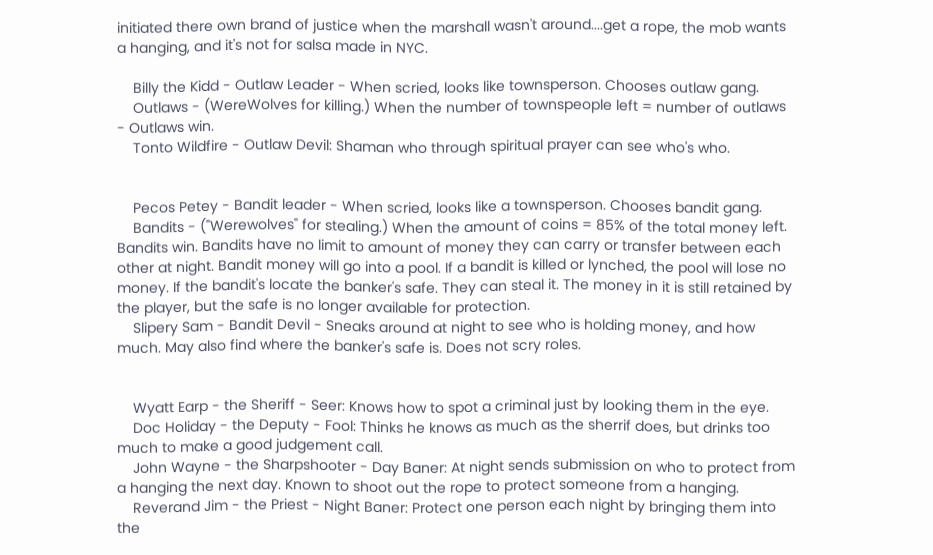initiated there own brand of justice when the marshall wasn't around....get a rope, the mob wants a hanging, and it's not for salsa made in NYC.

    Billy the Kidd - Outlaw Leader - When scried, looks like townsperson. Chooses outlaw gang.
    Outlaws - (WereWolves for killing.) When the number of townspeople left = number of outlaws - Outlaws win.
    Tonto Wildfire - Outlaw Devil: Shaman who through spiritual prayer can see who's who.


    Pecos Petey - Bandit leader - When scried, looks like a townsperson. Chooses bandit gang.
    Bandits - ("Werewolves" for stealing.) When the amount of coins = 85% of the total money left. Bandits win. Bandits have no limit to amount of money they can carry or transfer between each other at night. Bandit money will go into a pool. If a bandit is killed or lynched, the pool will lose no money. If the bandit's locate the banker's safe. They can steal it. The money in it is still retained by the player, but the safe is no longer available for protection.
    Slipery Sam - Bandit Devil - Sneaks around at night to see who is holding money, and how much. May also find where the banker's safe is. Does not scry roles.


    Wyatt Earp - the Sheriff - Seer: Knows how to spot a criminal just by looking them in the eye.
    Doc Holiday - the Deputy - Fool: Thinks he knows as much as the sherrif does, but drinks too much to make a good judgement call.
    John Wayne - the Sharpshooter - Day Baner: At night sends submission on who to protect from a hanging the next day. Known to shoot out the rope to protect someone from a hanging.
    Reverand Jim - the Priest - Night Baner: Protect one person each night by bringing them into the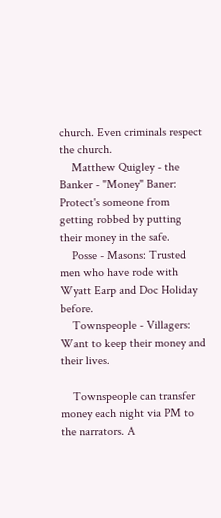church. Even criminals respect the church.
    Matthew Quigley - the Banker - "Money" Baner: Protect's someone from getting robbed by putting their money in the safe.
    Posse - Masons: Trusted men who have rode with Wyatt Earp and Doc Holiday before.
    Townspeople - Villagers: Want to keep their money and their lives.

    Townspeople can transfer money each night via PM to the narrators. A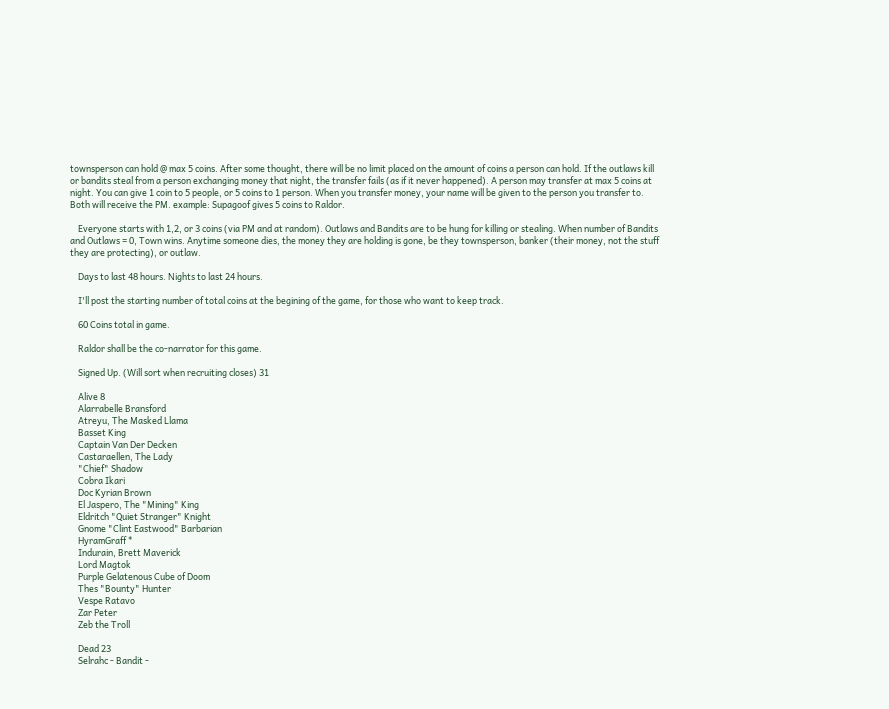townsperson can hold @ max 5 coins. After some thought, there will be no limit placed on the amount of coins a person can hold. If the outlaws kill or bandits steal from a person exchanging money that night, the transfer fails (as if it never happened). A person may transfer at max 5 coins at night. You can give 1 coin to 5 people, or 5 coins to 1 person. When you transfer money, your name will be given to the person you transfer to. Both will receive the PM. example: Supagoof gives 5 coins to Raldor.

    Everyone starts with 1,2, or 3 coins (via PM and at random). Outlaws and Bandits are to be hung for killing or stealing. When number of Bandits and Outlaws = 0, Town wins. Anytime someone dies, the money they are holding is gone, be they townsperson, banker (their money, not the stuff they are protecting), or outlaw.

    Days to last 48 hours. Nights to last 24 hours.

    I'll post the starting number of total coins at the begining of the game, for those who want to keep track.

    60 Coins total in game.

    Raldor shall be the co-narrator for this game.

    Signed Up. (Will sort when recruiting closes) 31

    Alive 8
    Alarrabelle Bransford
    Atreyu, The Masked Llama
    Basset King
    Captain Van Der Decken
    Castaraellen, The Lady
    "Chief" Shadow
    Cobra Ikari
    Doc Kyrian Brown
    El Jaspero, The "Mining" King
    Eldritch "Quiet Stranger" Knight
    Gnome "Clint Eastwood" Barbarian
    HyramGraff *
    Indurain, Brett Maverick
    Lord Magtok
    Purple Gelatenous Cube of Doom
    Thes "Bounty" Hunter
    Vespe Ratavo
    Zar Peter
    Zeb the Troll

    Dead 23
    Selrahc - Bandit -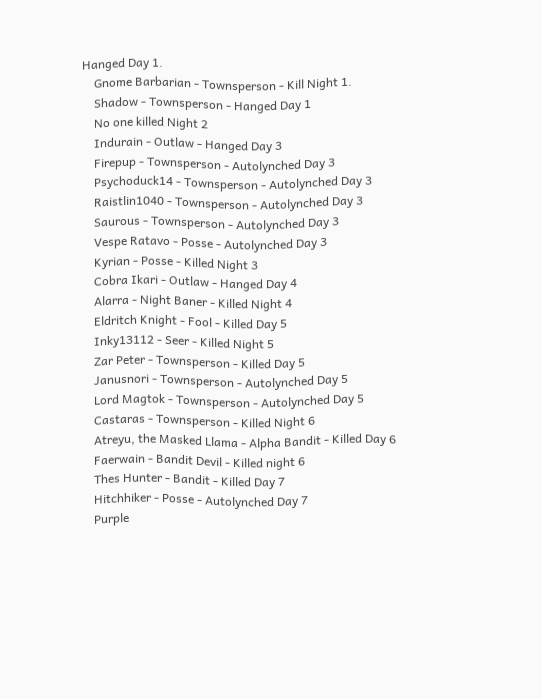Hanged Day 1.
    Gnome Barbarian - Townsperson - Kill Night 1.
    Shadow - Townsperson - Hanged Day 1
    No one killed Night 2
    Indurain - Outlaw - Hanged Day 3
    Firepup - Townsperson - Autolynched Day 3
    Psychoduck14 - Townsperson - Autolynched Day 3
    Raistlin1040 - Townsperson - Autolynched Day 3
    Saurous - Townsperson - Autolynched Day 3
    Vespe Ratavo - Posse - Autolynched Day 3
    Kyrian - Posse - Killed Night 3
    Cobra Ikari - Outlaw - Hanged Day 4
    Alarra - Night Baner - Killed Night 4
    Eldritch Knight - Fool - Killed Day 5
    Inky13112 - Seer - Killed Night 5
    Zar Peter - Townsperson - Killed Day 5
    Janusnori - Townsperson - Autolynched Day 5
    Lord Magtok - Townsperson - Autolynched Day 5
    Castaras - Townsperson - Killed Night 6
    Atreyu, the Masked Llama - Alpha Bandit - Killed Day 6
    Faerwain - Bandit Devil - Killed night 6
    Thes Hunter - Bandit - Killed Day 7
    Hitchhiker - Posse - Autolynched Day 7
    Purple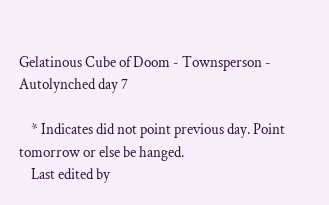Gelatinous Cube of Doom - Townsperson - Autolynched day 7

    * Indicates did not point previous day. Point tomorrow or else be hanged.
    Last edited by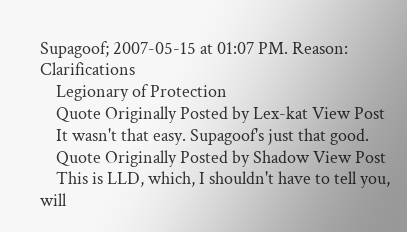Supagoof; 2007-05-15 at 01:07 PM. Reason: Clarifications
    Legionary of Protection
    Quote Originally Posted by Lex-kat View Post
    It wasn't that easy. Supagoof's just that good.
    Quote Originally Posted by Shadow View Post
    This is LLD, which, I shouldn't have to tell you, will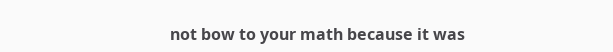not bow to your math because it was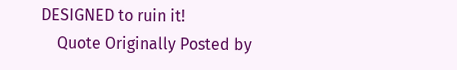DESIGNED to ruin it!
    Quote Originally Posted by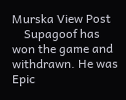Murska View Post
    Supagoof has won the game and withdrawn. He was Epic